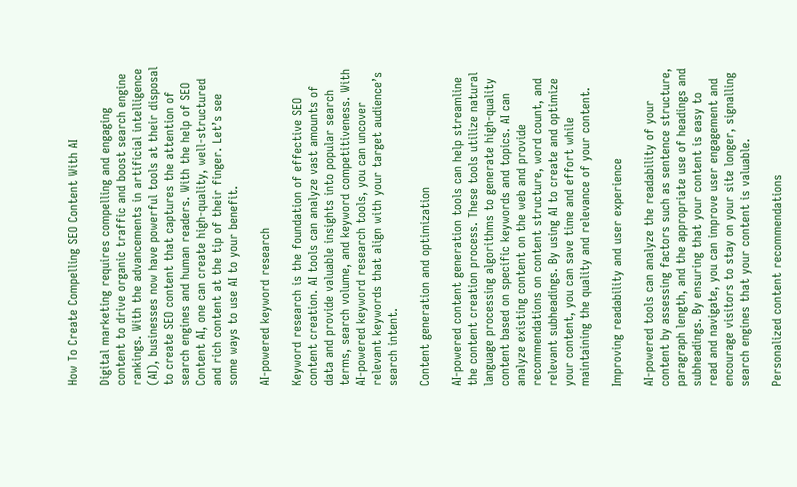How To Create Compelling SEO Content With AI

Digital marketing requires compelling and engaging content to drive organic traffic and boost search engine rankings. With the advancements in artificial intelligence (AI), businesses now have powerful tools at their disposal to create SEO content that captures the attention of search engines and human readers. With the help of SEO Content AI, one can create high-quality, well-structured and rich content at the tip of their finger. Let’s see some ways to use AI to your benefit.

AI-powered keyword research

Keyword research is the foundation of effective SEO content creation. AI tools can analyze vast amounts of data and provide valuable insights into popular search terms, search volume, and keyword competitiveness. With AI-powered keyword research tools, you can uncover relevant keywords that align with your target audience’s search intent.

Content generation and optimization

AI-powered content generation tools can help streamline the content creation process. These tools utilize natural language processing algorithms to generate high-quality content based on specific keywords and topics. AI can analyze existing content on the web and provide recommendations on content structure, word count, and relevant subheadings. By using AI to create and optimize your content, you can save time and effort while maintaining the quality and relevance of your content.

Improving readability and user experience

AI-powered tools can analyze the readability of your content by assessing factors such as sentence structure, paragraph length, and the appropriate use of headings and subheadings. By ensuring that your content is easy to read and navigate, you can improve user engagement and encourage visitors to stay on your site longer, signalling search engines that your content is valuable.

Personalized content recommendations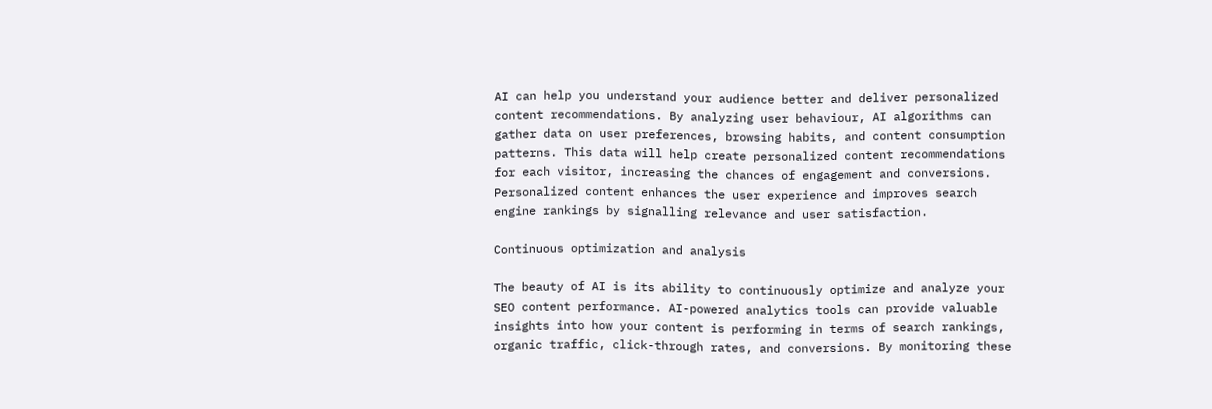AI can help you understand your audience better and deliver personalized content recommendations. By analyzing user behaviour, AI algorithms can gather data on user preferences, browsing habits, and content consumption patterns. This data will help create personalized content recommendations for each visitor, increasing the chances of engagement and conversions. Personalized content enhances the user experience and improves search engine rankings by signalling relevance and user satisfaction.

Continuous optimization and analysis

The beauty of AI is its ability to continuously optimize and analyze your SEO content performance. AI-powered analytics tools can provide valuable insights into how your content is performing in terms of search rankings, organic traffic, click-through rates, and conversions. By monitoring these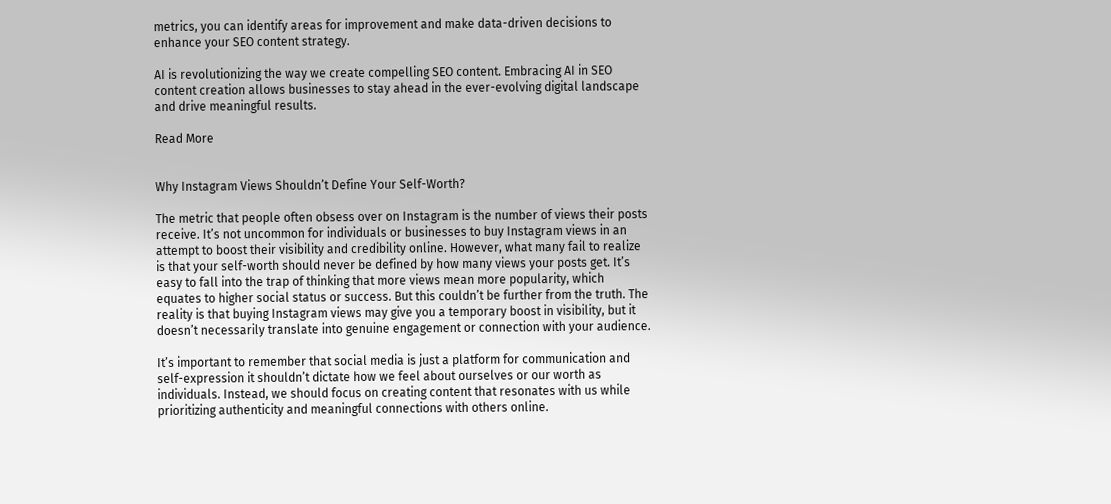metrics, you can identify areas for improvement and make data-driven decisions to enhance your SEO content strategy.

AI is revolutionizing the way we create compelling SEO content. Embracing AI in SEO content creation allows businesses to stay ahead in the ever-evolving digital landscape and drive meaningful results.

Read More


Why Instagram Views Shouldn’t Define Your Self-Worth?

The metric that people often obsess over on Instagram is the number of views their posts receive. It’s not uncommon for individuals or businesses to buy Instagram views in an attempt to boost their visibility and credibility online. However, what many fail to realize is that your self-worth should never be defined by how many views your posts get. It’s easy to fall into the trap of thinking that more views mean more popularity, which equates to higher social status or success. But this couldn’t be further from the truth. The reality is that buying Instagram views may give you a temporary boost in visibility, but it doesn’t necessarily translate into genuine engagement or connection with your audience.

It’s important to remember that social media is just a platform for communication and self-expression it shouldn’t dictate how we feel about ourselves or our worth as individuals. Instead, we should focus on creating content that resonates with us while prioritizing authenticity and meaningful connections with others online.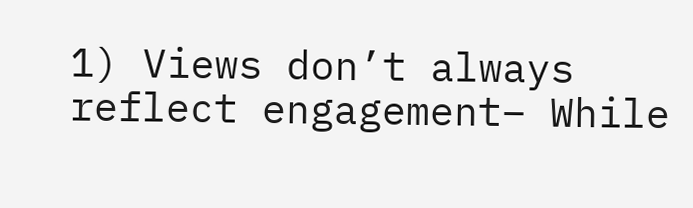1) Views don’t always reflect engagement– While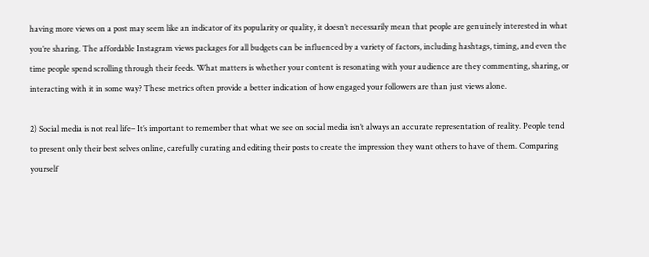having more views on a post may seem like an indicator of its popularity or quality, it doesn’t necessarily mean that people are genuinely interested in what you’re sharing. The affordable Instagram views packages for all budgets can be influenced by a variety of factors, including hashtags, timing, and even the time people spend scrolling through their feeds. What matters is whether your content is resonating with your audience are they commenting, sharing, or interacting with it in some way? These metrics often provide a better indication of how engaged your followers are than just views alone.

2) Social media is not real life– It’s important to remember that what we see on social media isn’t always an accurate representation of reality. People tend to present only their best selves online, carefully curating and editing their posts to create the impression they want others to have of them. Comparing yourself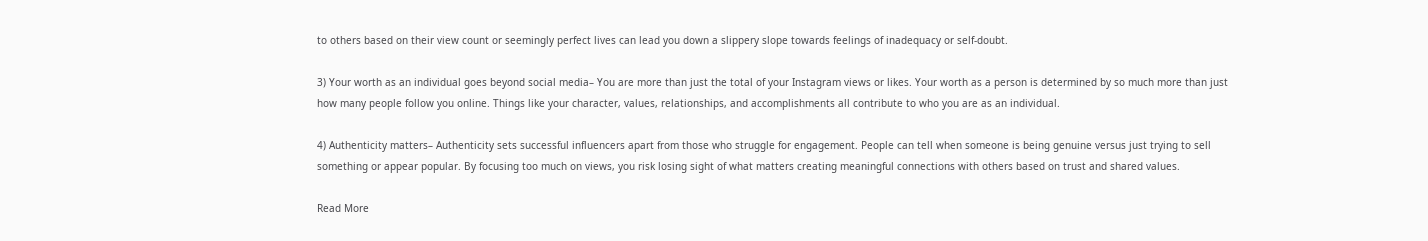to others based on their view count or seemingly perfect lives can lead you down a slippery slope towards feelings of inadequacy or self-doubt.

3) Your worth as an individual goes beyond social media– You are more than just the total of your Instagram views or likes. Your worth as a person is determined by so much more than just how many people follow you online. Things like your character, values, relationships, and accomplishments all contribute to who you are as an individual.

4) Authenticity matters– Authenticity sets successful influencers apart from those who struggle for engagement. People can tell when someone is being genuine versus just trying to sell something or appear popular. By focusing too much on views, you risk losing sight of what matters creating meaningful connections with others based on trust and shared values.

Read More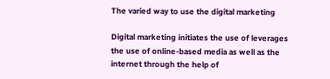The varied way to use the digital marketing

Digital marketing initiates the use of leverages the use of online-based media as well as the internet through the help of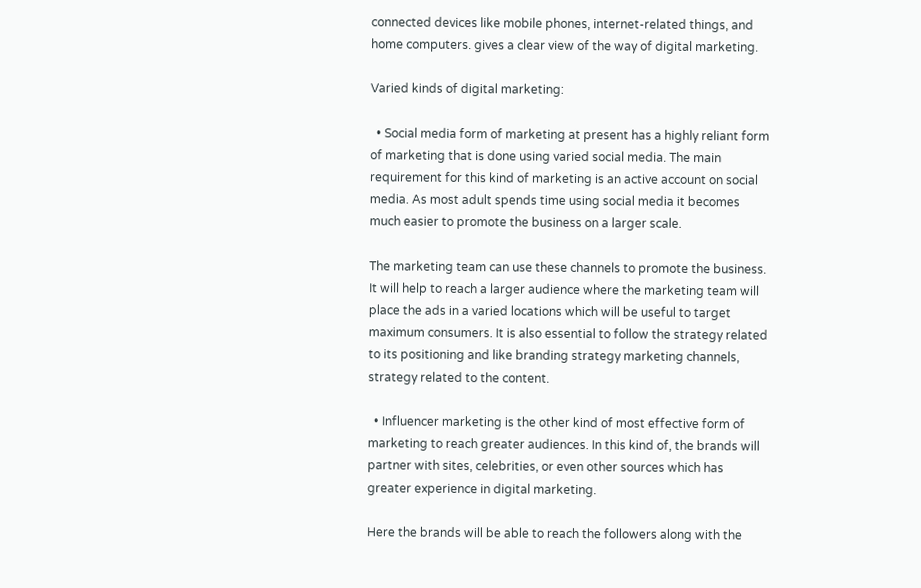connected devices like mobile phones, internet-related things, and home computers. gives a clear view of the way of digital marketing.

Varied kinds of digital marketing:

  • Social media form of marketing at present has a highly reliant form of marketing that is done using varied social media. The main requirement for this kind of marketing is an active account on social media. As most adult spends time using social media it becomes much easier to promote the business on a larger scale.

The marketing team can use these channels to promote the business. It will help to reach a larger audience where the marketing team will place the ads in a varied locations which will be useful to target maximum consumers. It is also essential to follow the strategy related to its positioning and like branding strategy marketing channels, strategy related to the content.

  • Influencer marketing is the other kind of most effective form of marketing to reach greater audiences. In this kind of, the brands will partner with sites, celebrities, or even other sources which has greater experience in digital marketing.

Here the brands will be able to reach the followers along with the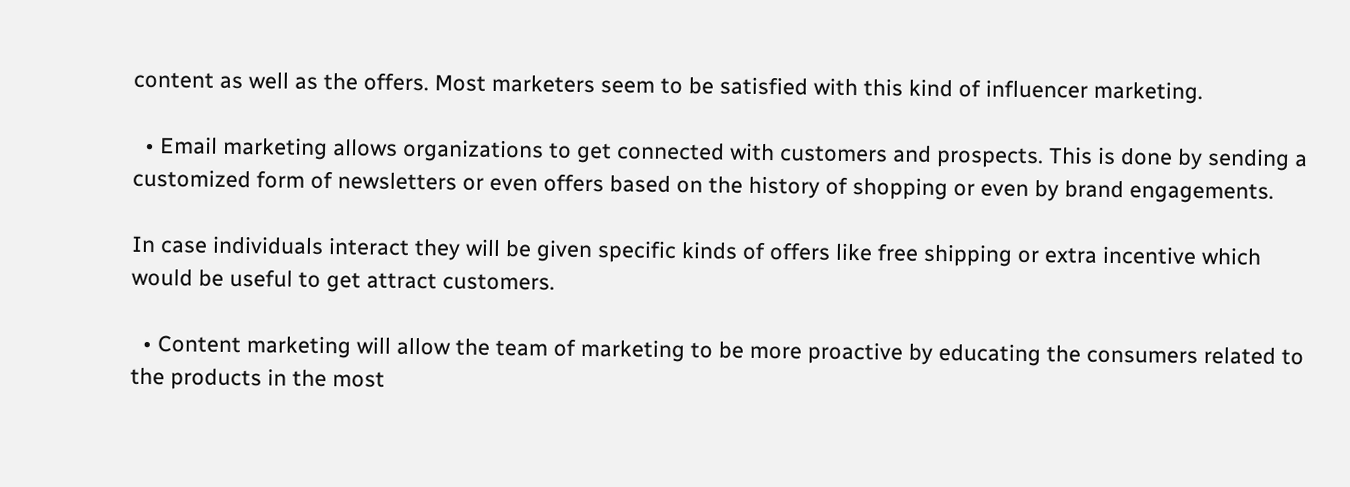content as well as the offers. Most marketers seem to be satisfied with this kind of influencer marketing.

  • Email marketing allows organizations to get connected with customers and prospects. This is done by sending a customized form of newsletters or even offers based on the history of shopping or even by brand engagements.

In case individuals interact they will be given specific kinds of offers like free shipping or extra incentive which would be useful to get attract customers.

  • Content marketing will allow the team of marketing to be more proactive by educating the consumers related to the products in the most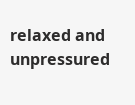relaxed and unpressured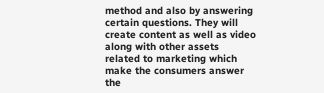method and also by answering certain questions. They will create content as well as video along with other assets related to marketing which make the consumers answer the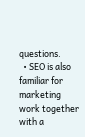questions.
  • SEO is also familiar for marketing work together with a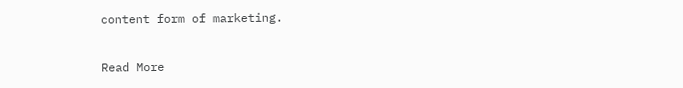content form of marketing.

Read More